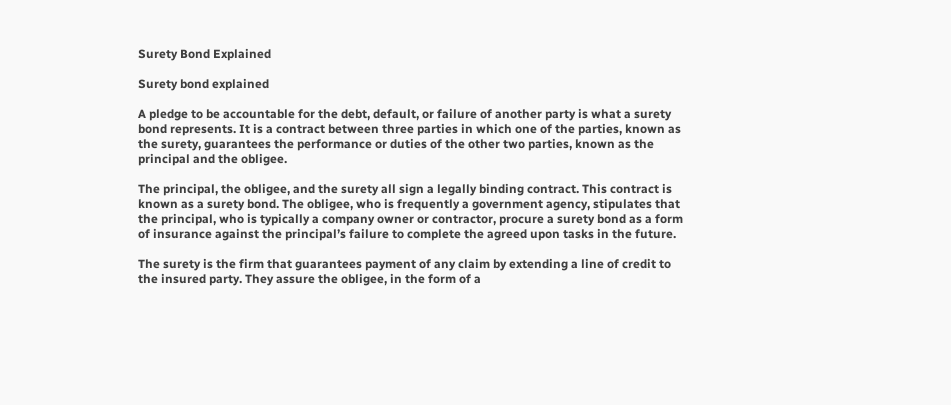Surety Bond Explained

Surety bond explained

A pledge to be accountable for the debt, default, or failure of another party is what a surety bond represents. It is a contract between three parties in which one of the parties, known as the surety, guarantees the performance or duties of the other two parties, known as the principal and the obligee.

The principal, the obligee, and the surety all sign a legally binding contract. This contract is known as a surety bond. The obligee, who is frequently a government agency, stipulates that the principal, who is typically a company owner or contractor, procure a surety bond as a form of insurance against the principal’s failure to complete the agreed upon tasks in the future.

The surety is the firm that guarantees payment of any claim by extending a line of credit to the insured party. They assure the obligee, in the form of a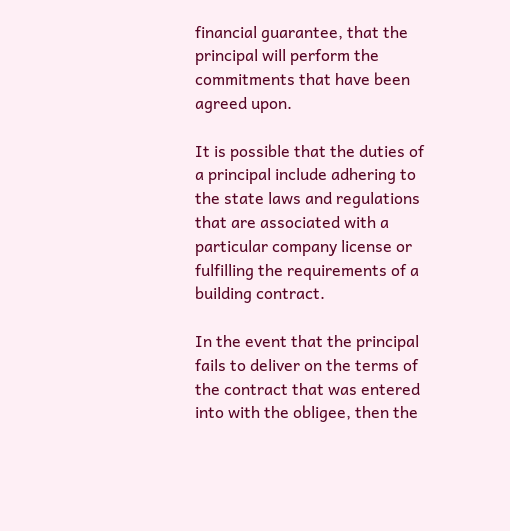financial guarantee, that the principal will perform the commitments that have been agreed upon.

It is possible that the duties of a principal include adhering to the state laws and regulations that are associated with a particular company license or fulfilling the requirements of a building contract.

In the event that the principal fails to deliver on the terms of the contract that was entered into with the obligee, then the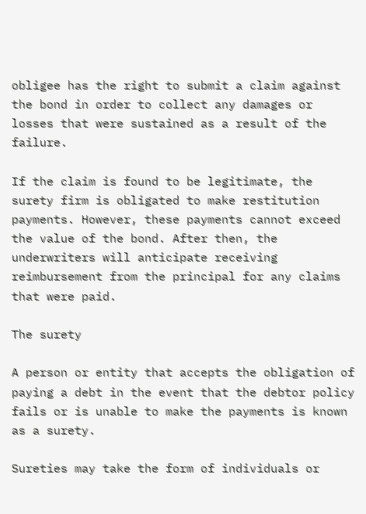obligee has the right to submit a claim against the bond in order to collect any damages or losses that were sustained as a result of the failure.

If the claim is found to be legitimate, the surety firm is obligated to make restitution payments. However, these payments cannot exceed the value of the bond. After then, the underwriters will anticipate receiving reimbursement from the principal for any claims that were paid.

The surety

A person or entity that accepts the obligation of paying a debt in the event that the debtor policy fails or is unable to make the payments is known as a surety.

Sureties may take the form of individuals or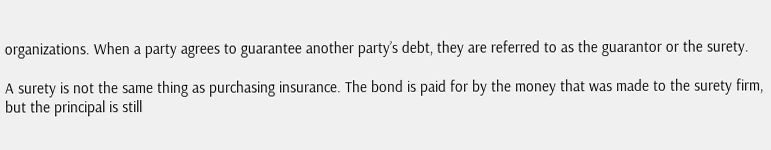organizations. When a party agrees to guarantee another party’s debt, they are referred to as the guarantor or the surety.

A surety is not the same thing as purchasing insurance. The bond is paid for by the money that was made to the surety firm, but the principal is still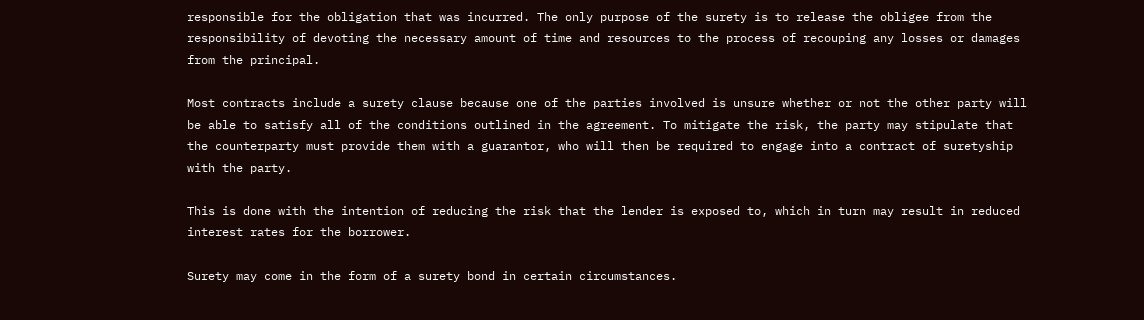responsible for the obligation that was incurred. The only purpose of the surety is to release the obligee from the responsibility of devoting the necessary amount of time and resources to the process of recouping any losses or damages from the principal.

Most contracts include a surety clause because one of the parties involved is unsure whether or not the other party will be able to satisfy all of the conditions outlined in the agreement. To mitigate the risk, the party may stipulate that the counterparty must provide them with a guarantor, who will then be required to engage into a contract of suretyship with the party.

This is done with the intention of reducing the risk that the lender is exposed to, which in turn may result in reduced interest rates for the borrower.

Surety may come in the form of a surety bond in certain circumstances.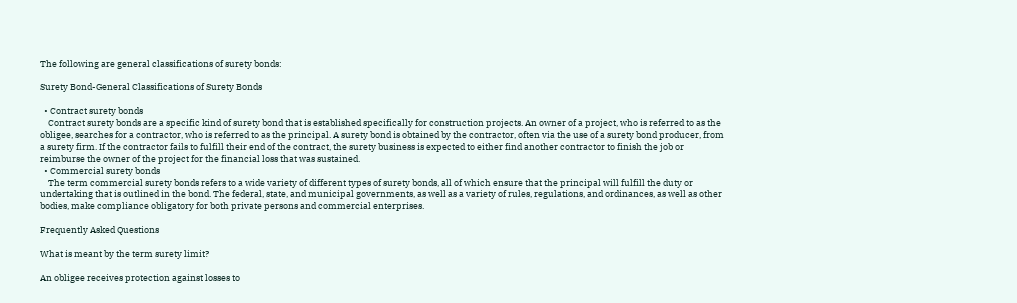The following are general classifications of surety bonds:

Surety Bond-General Classifications of Surety Bonds

  • Contract surety bonds
    Contract surety bonds are a specific kind of surety bond that is established specifically for construction projects. An owner of a project, who is referred to as the obligee, searches for a contractor, who is referred to as the principal. A surety bond is obtained by the contractor, often via the use of a surety bond producer, from a surety firm. If the contractor fails to fulfill their end of the contract, the surety business is expected to either find another contractor to finish the job or reimburse the owner of the project for the financial loss that was sustained.
  • Commercial surety bonds
    The term commercial surety bonds refers to a wide variety of different types of surety bonds, all of which ensure that the principal will fulfill the duty or undertaking that is outlined in the bond. The federal, state, and municipal governments, as well as a variety of rules, regulations, and ordinances, as well as other bodies, make compliance obligatory for both private persons and commercial enterprises.

Frequently Asked Questions

What is meant by the term surety limit?

An obligee receives protection against losses to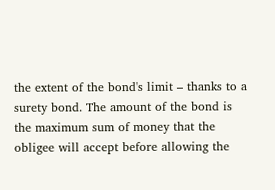the extent of the bond's limit – thanks to a surety bond. The amount of the bond is the maximum sum of money that the obligee will accept before allowing the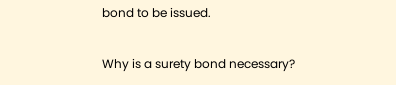bond to be issued.

Why is a surety bond necessary?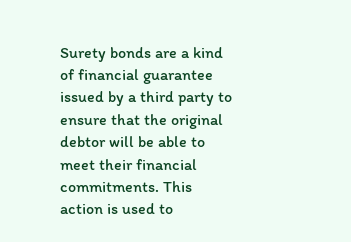Surety bonds are a kind of financial guarantee issued by a third party to ensure that the original debtor will be able to meet their financial commitments. This action is used to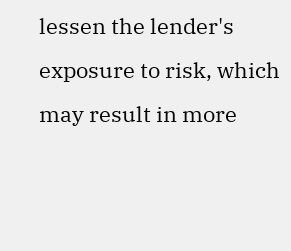lessen the lender's exposure to risk, which may result in more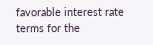favorable interest rate terms for the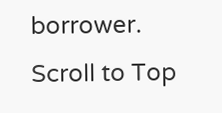borrower.
Scroll to Top